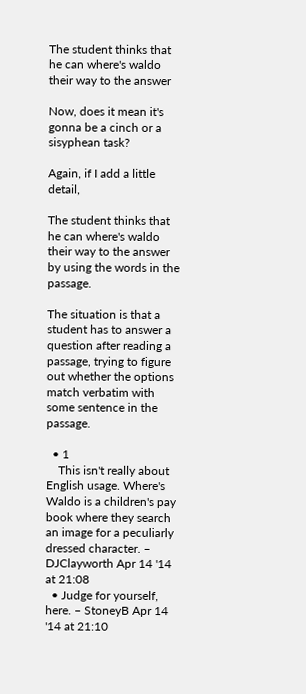The student thinks that he can where's waldo their way to the answer

Now, does it mean it's gonna be a cinch or a sisyphean task?

Again, if I add a little detail,

The student thinks that he can where's waldo their way to the answer by using the words in the passage.

The situation is that a student has to answer a question after reading a passage, trying to figure out whether the options match verbatim with some sentence in the passage.

  • 1
    This isn't really about English usage. Where's Waldo is a children's pay book where they search an image for a peculiarly dressed character. – DJClayworth Apr 14 '14 at 21:08
  • Judge for yourself, here. – StoneyB Apr 14 '14 at 21:10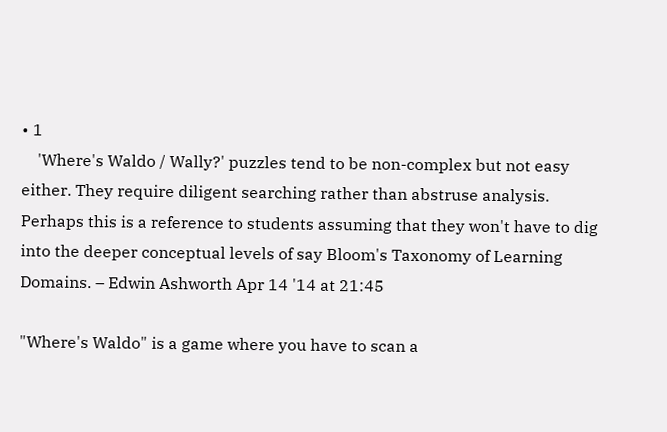• 1
    'Where's Waldo / Wally?' puzzles tend to be non-complex but not easy either. They require diligent searching rather than abstruse analysis. Perhaps this is a reference to students assuming that they won't have to dig into the deeper conceptual levels of say Bloom's Taxonomy of Learning Domains. – Edwin Ashworth Apr 14 '14 at 21:45

"Where's Waldo" is a game where you have to scan a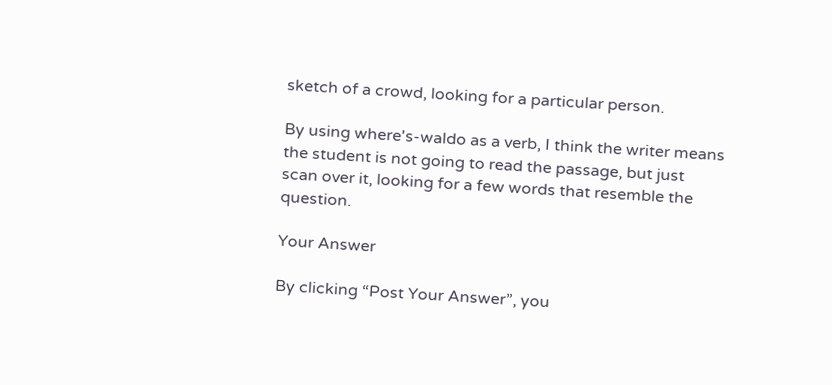sketch of a crowd, looking for a particular person.

By using where's-waldo as a verb, I think the writer means the student is not going to read the passage, but just scan over it, looking for a few words that resemble the question.

Your Answer

By clicking “Post Your Answer”, you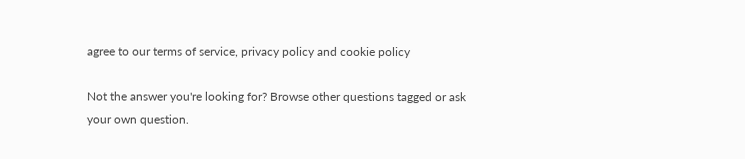agree to our terms of service, privacy policy and cookie policy

Not the answer you're looking for? Browse other questions tagged or ask your own question.